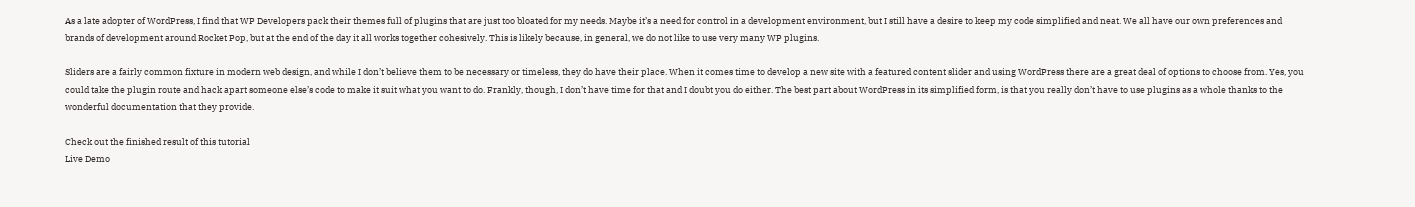As a late adopter of WordPress, I find that WP Developers pack their themes full of plugins that are just too bloated for my needs. Maybe it’s a need for control in a development environment, but I still have a desire to keep my code simplified and neat. We all have our own preferences and brands of development around Rocket Pop, but at the end of the day it all works together cohesively. This is likely because, in general, we do not like to use very many WP plugins.

Sliders are a fairly common fixture in modern web design, and while I don’t believe them to be necessary or timeless, they do have their place. When it comes time to develop a new site with a featured content slider and using WordPress there are a great deal of options to choose from. Yes, you could take the plugin route and hack apart someone else’s code to make it suit what you want to do. Frankly, though, I don’t have time for that and I doubt you do either. The best part about WordPress in its simplified form, is that you really don’t have to use plugins as a whole thanks to the wonderful documentation that they provide.

Check out the finished result of this tutorial
Live Demo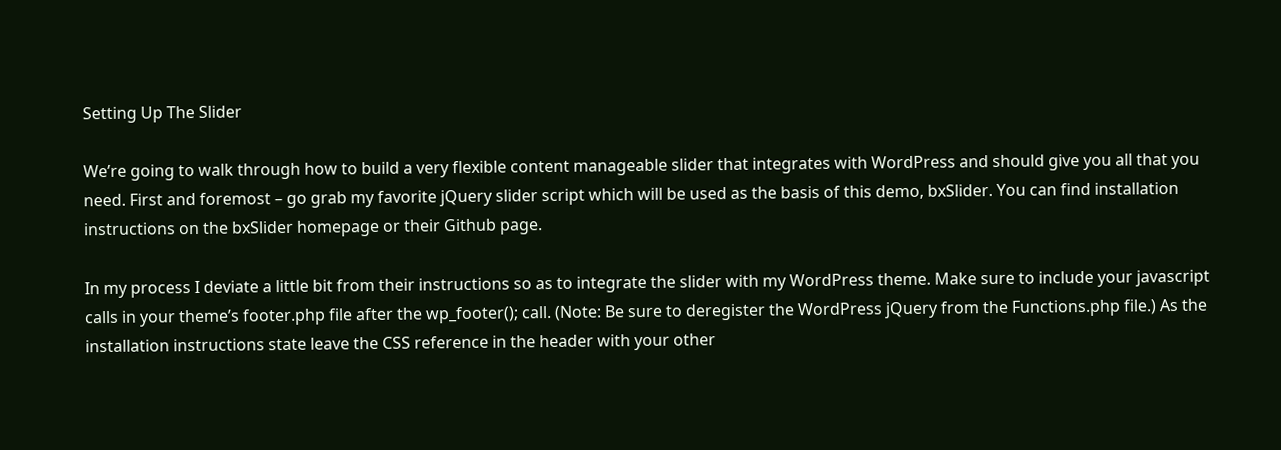Setting Up The Slider

We’re going to walk through how to build a very flexible content manageable slider that integrates with WordPress and should give you all that you need. First and foremost – go grab my favorite jQuery slider script which will be used as the basis of this demo, bxSlider. You can find installation instructions on the bxSlider homepage or their Github page.

In my process I deviate a little bit from their instructions so as to integrate the slider with my WordPress theme. Make sure to include your javascript calls in your theme’s footer.php file after the wp_footer(); call. (Note: Be sure to deregister the WordPress jQuery from the Functions.php file.) As the installation instructions state leave the CSS reference in the header with your other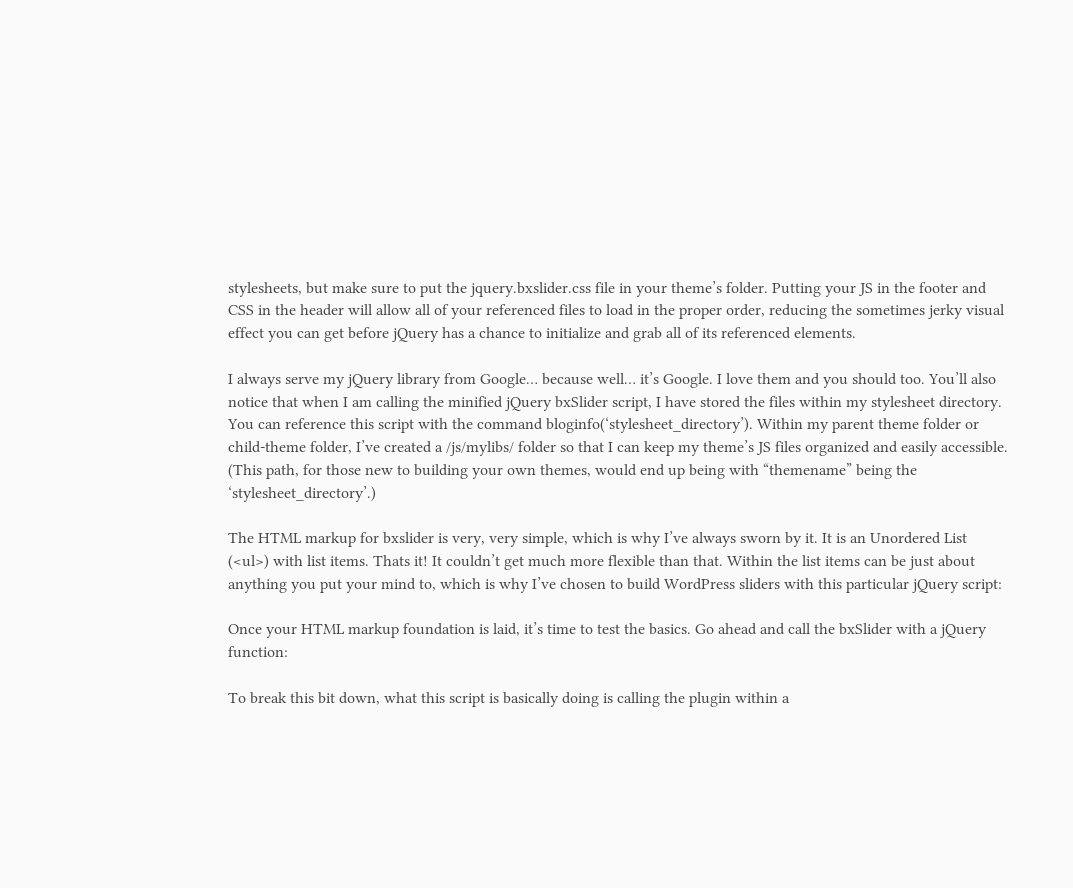stylesheets, but make sure to put the jquery.bxslider.css file in your theme’s folder. Putting your JS in the footer and CSS in the header will allow all of your referenced files to load in the proper order, reducing the sometimes jerky visual effect you can get before jQuery has a chance to initialize and grab all of its referenced elements.

I always serve my jQuery library from Google… because well… it’s Google. I love them and you should too. You’ll also notice that when I am calling the minified jQuery bxSlider script, I have stored the files within my stylesheet directory. You can reference this script with the command bloginfo(‘stylesheet_directory’). Within my parent theme folder or child-theme folder, I’ve created a /js/mylibs/ folder so that I can keep my theme’s JS files organized and easily accessible. (This path, for those new to building your own themes, would end up being with “themename” being the ‘stylesheet_directory’.)

The HTML markup for bxslider is very, very simple, which is why I’ve always sworn by it. It is an Unordered List (<ul>) with list items. Thats it! It couldn’t get much more flexible than that. Within the list items can be just about anything you put your mind to, which is why I’ve chosen to build WordPress sliders with this particular jQuery script:

Once your HTML markup foundation is laid, it’s time to test the basics. Go ahead and call the bxSlider with a jQuery function:

To break this bit down, what this script is basically doing is calling the plugin within a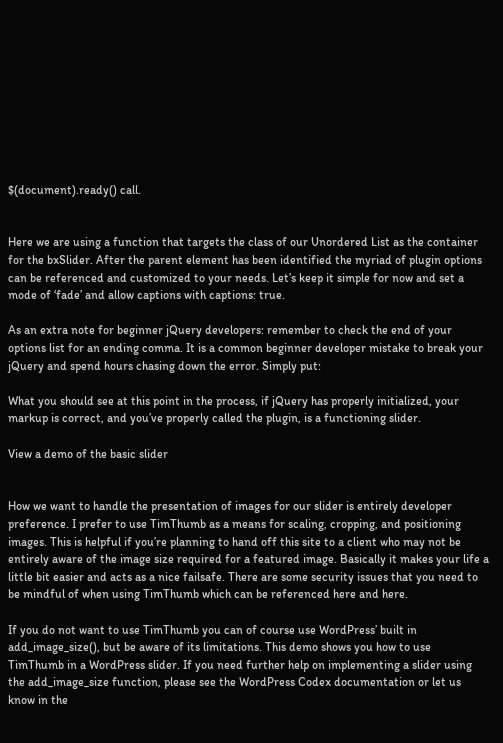$(document).ready() call.


Here we are using a function that targets the class of our Unordered List as the container for the bxSlider. After the parent element has been identified the myriad of plugin options can be referenced and customized to your needs. Let’s keep it simple for now and set a mode of ‘fade’ and allow captions with captions: true.

As an extra note for beginner jQuery developers: remember to check the end of your options list for an ending comma. It is a common beginner developer mistake to break your jQuery and spend hours chasing down the error. Simply put:

What you should see at this point in the process, if jQuery has properly initialized, your markup is correct, and you’ve properly called the plugin, is a functioning slider.

View a demo of the basic slider


How we want to handle the presentation of images for our slider is entirely developer preference. I prefer to use TimThumb as a means for scaling, cropping, and positioning images. This is helpful if you’re planning to hand off this site to a client who may not be entirely aware of the image size required for a featured image. Basically it makes your life a little bit easier and acts as a nice failsafe. There are some security issues that you need to be mindful of when using TimThumb which can be referenced here and here.

If you do not want to use TimThumb you can of course use WordPress’ built in add_image_size(), but be aware of its limitations. This demo shows you how to use TimThumb in a WordPress slider. If you need further help on implementing a slider using the add_image_size function, please see the WordPress Codex documentation or let us know in the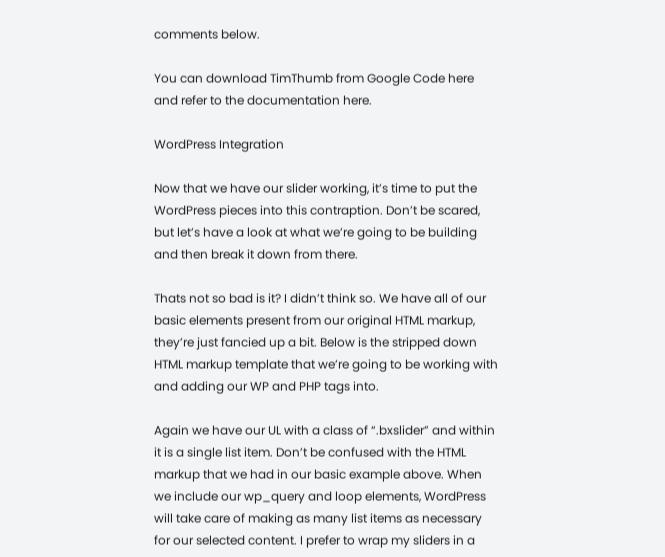comments below.

You can download TimThumb from Google Code here and refer to the documentation here.

WordPress Integration

Now that we have our slider working, it’s time to put the WordPress pieces into this contraption. Don’t be scared, but let’s have a look at what we’re going to be building and then break it down from there.

Thats not so bad is it? I didn’t think so. We have all of our basic elements present from our original HTML markup, they’re just fancied up a bit. Below is the stripped down HTML markup template that we’re going to be working with and adding our WP and PHP tags into.

Again we have our UL with a class of “.bxslider” and within it is a single list item. Don’t be confused with the HTML markup that we had in our basic example above. When we include our wp_query and loop elements, WordPress will take care of making as many list items as necessary for our selected content. I prefer to wrap my sliders in a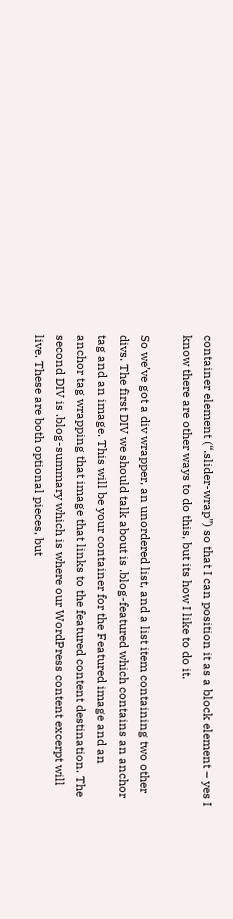container element (“.slider-wrap”) so that I can position it as a block element – yes I know there are other ways to do this, but its how I like to do it.

So we’ve got a div wrapper, an unordered list, and a list item containing two other divs. The first DIV we should talk about is .blog-featured which contains an anchor tag and an image. This will be your container for the Featured image and an anchor tag wrapping that image that links to the featured content destination. The second DIV is .blog-summary which is where our WordPress content excerpt will live. These are both optional pieces, but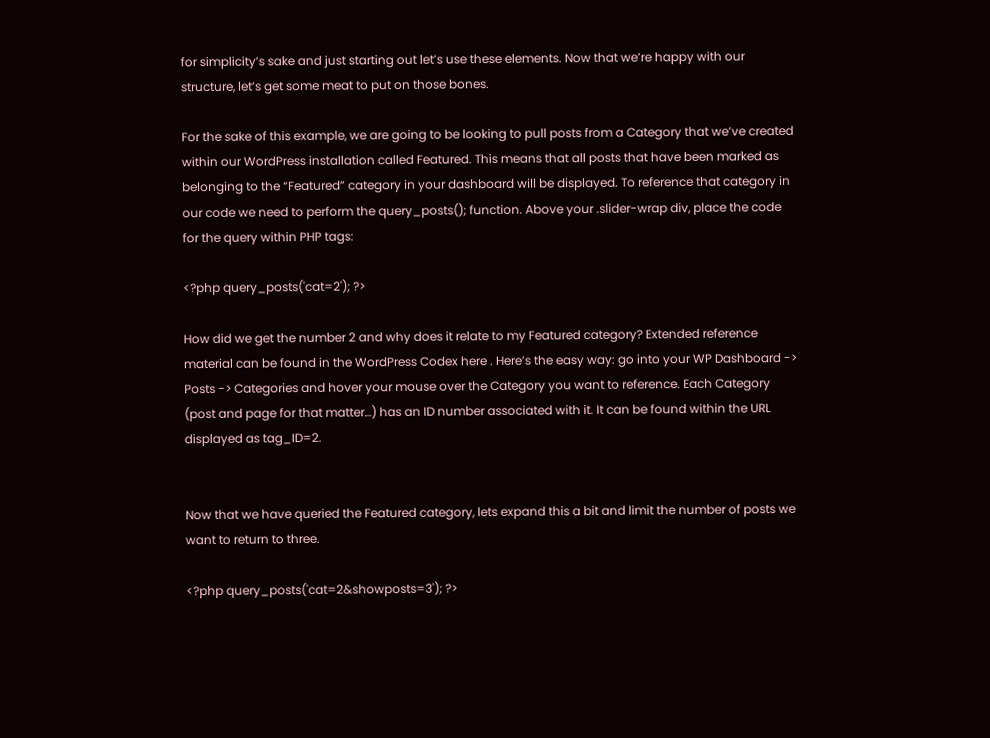for simplicity’s sake and just starting out let’s use these elements. Now that we’re happy with our structure, let’s get some meat to put on those bones.

For the sake of this example, we are going to be looking to pull posts from a Category that we’ve created within our WordPress installation called Featured. This means that all posts that have been marked as belonging to the “Featured” category in your dashboard will be displayed. To reference that category in our code we need to perform the query_posts(); function. Above your .slider-wrap div, place the code for the query within PHP tags:

<?php query_posts('cat=2'); ?>

How did we get the number 2 and why does it relate to my Featured category? Extended reference material can be found in the WordPress Codex here . Here’s the easy way: go into your WP Dashboard -> Posts -> Categories and hover your mouse over the Category you want to reference. Each Category (post and page for that matter…) has an ID number associated with it. It can be found within the URL displayed as tag_ID=2.


Now that we have queried the Featured category, lets expand this a bit and limit the number of posts we want to return to three.

<?php query_posts('cat=2&showposts=3'); ?>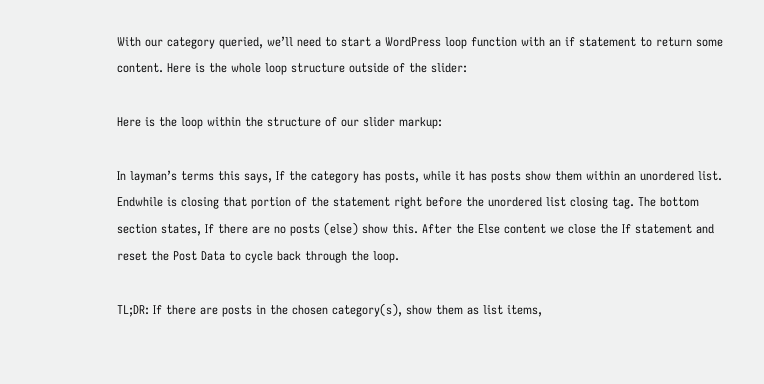With our category queried, we’ll need to start a WordPress loop function with an if statement to return some content. Here is the whole loop structure outside of the slider:

Here is the loop within the structure of our slider markup:

In layman’s terms this says, If the category has posts, while it has posts show them within an unordered list. Endwhile is closing that portion of the statement right before the unordered list closing tag. The bottom section states, If there are no posts (else) show this. After the Else content we close the If statement and reset the Post Data to cycle back through the loop.

TL;DR: If there are posts in the chosen category(s), show them as list items,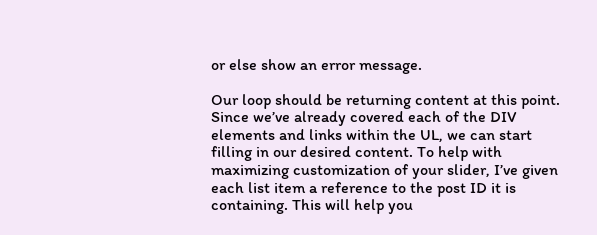or else show an error message.

Our loop should be returning content at this point. Since we’ve already covered each of the DIV elements and links within the UL, we can start filling in our desired content. To help with maximizing customization of your slider, I’ve given each list item a reference to the post ID it is containing. This will help you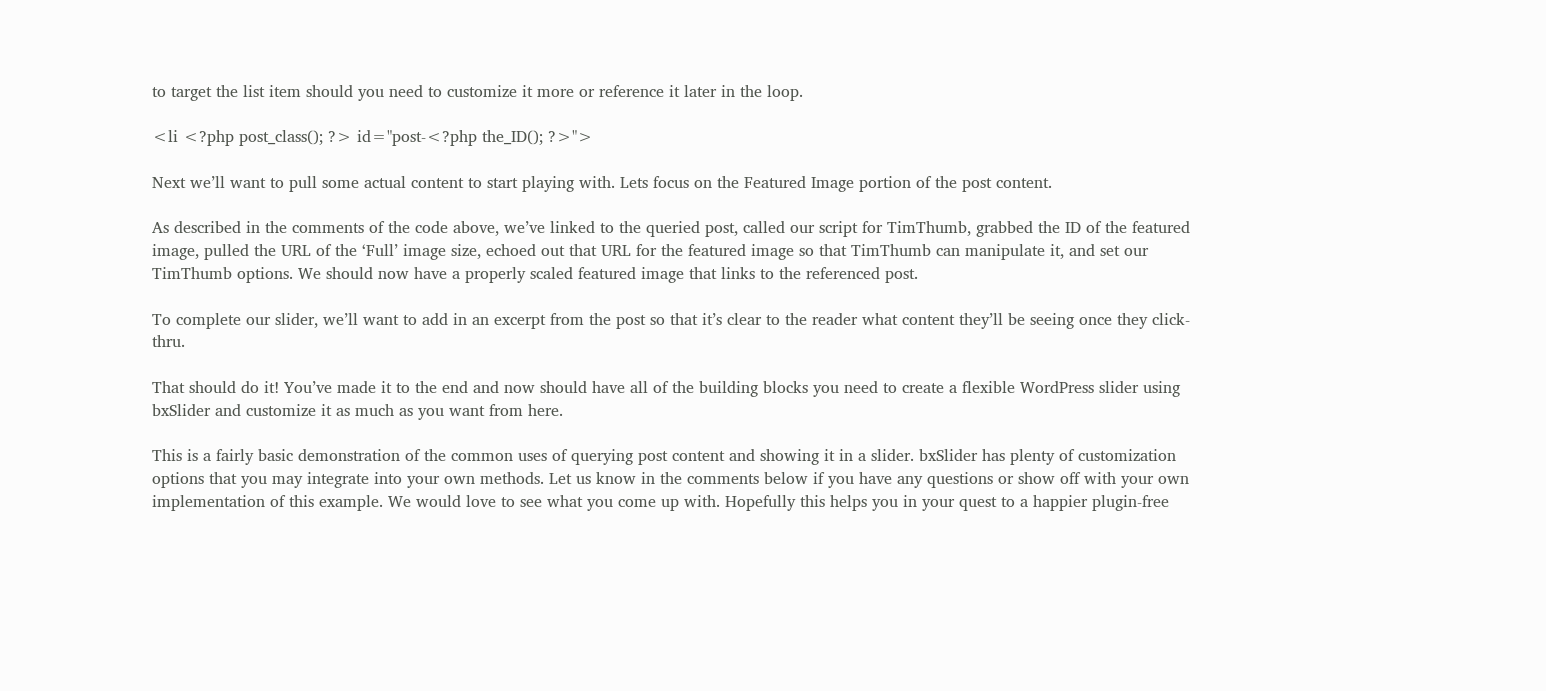to target the list item should you need to customize it more or reference it later in the loop.

<li <?php post_class(); ?> id="post-<?php the_ID(); ?>">

Next we’ll want to pull some actual content to start playing with. Lets focus on the Featured Image portion of the post content.

As described in the comments of the code above, we’ve linked to the queried post, called our script for TimThumb, grabbed the ID of the featured image, pulled the URL of the ‘Full’ image size, echoed out that URL for the featured image so that TimThumb can manipulate it, and set our TimThumb options. We should now have a properly scaled featured image that links to the referenced post.

To complete our slider, we’ll want to add in an excerpt from the post so that it’s clear to the reader what content they’ll be seeing once they click-thru.

That should do it! You’ve made it to the end and now should have all of the building blocks you need to create a flexible WordPress slider using bxSlider and customize it as much as you want from here.

This is a fairly basic demonstration of the common uses of querying post content and showing it in a slider. bxSlider has plenty of customization options that you may integrate into your own methods. Let us know in the comments below if you have any questions or show off with your own implementation of this example. We would love to see what you come up with. Hopefully this helps you in your quest to a happier plugin-free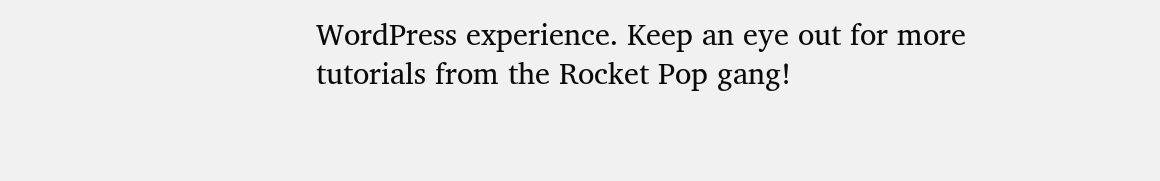WordPress experience. Keep an eye out for more tutorials from the Rocket Pop gang!